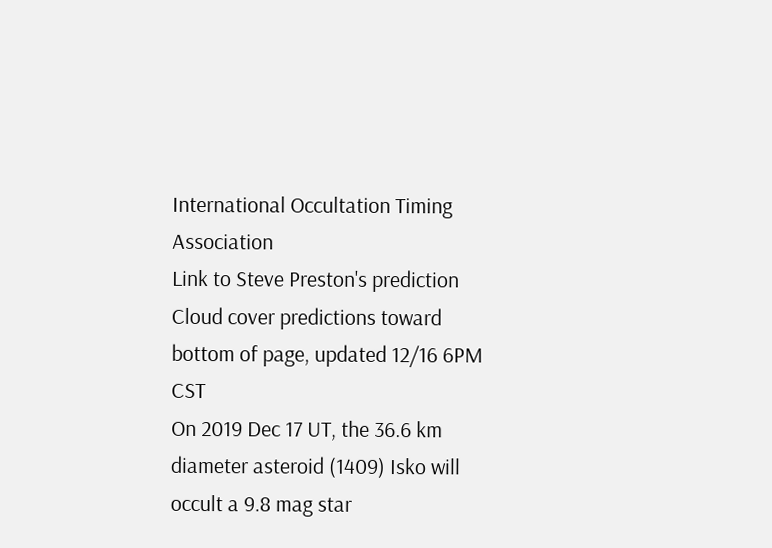International Occultation Timing Association
Link to Steve Preston's prediction
Cloud cover predictions toward bottom of page, updated 12/16 6PM CST
On 2019 Dec 17 UT, the 36.6 km diameter asteroid (1409) Isko will occult a 9.8 mag star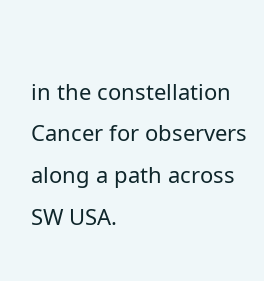in the constellation Cancer for observers along a path across SW USA.